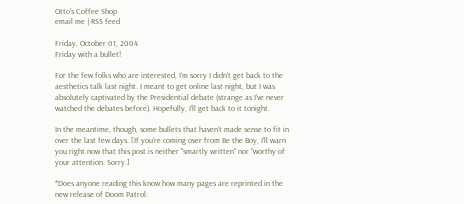Otto's Coffee Shop
email me | RSS feed

Friday, October 01, 2004
Friday with a bullet!

For the few folks who are interested, I'm sorry I didn't get back to the aesthetics talk last night. I meant to get online last night, but I was absolutely captivated by the Presidential debate (strange as I've never watched the debates before). Hopefully, I'll get back to it tonight.

In the meantime, though, some bullets that haven't made sense to fit in over the last few days. [If you're coming over from Be the Boy, I'll warn you right now that this post is neither "smartly written" nor "worthy of your attention. Sorry.]

*Does anyone reading this know how many pages are reprinted in the new release of Doom Patrol: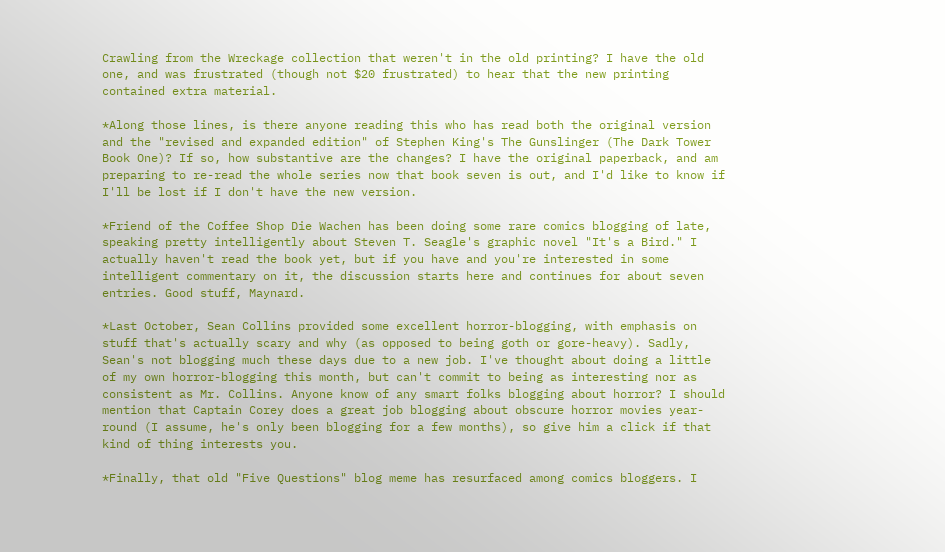Crawling from the Wreckage collection that weren't in the old printing? I have the old one, and was frustrated (though not $20 frustrated) to hear that the new printing contained extra material.

*Along those lines, is there anyone reading this who has read both the original version and the "revised and expanded edition" of Stephen King's The Gunslinger (The Dark Tower Book One)? If so, how substantive are the changes? I have the original paperback, and am preparing to re-read the whole series now that book seven is out, and I'd like to know if I'll be lost if I don't have the new version.

*Friend of the Coffee Shop Die Wachen has been doing some rare comics blogging of late, speaking pretty intelligently about Steven T. Seagle's graphic novel "It's a Bird." I actually haven't read the book yet, but if you have and you're interested in some intelligent commentary on it, the discussion starts here and continues for about seven entries. Good stuff, Maynard.

*Last October, Sean Collins provided some excellent horror-blogging, with emphasis on stuff that's actually scary and why (as opposed to being goth or gore-heavy). Sadly, Sean's not blogging much these days due to a new job. I've thought about doing a little of my own horror-blogging this month, but can't commit to being as interesting nor as consistent as Mr. Collins. Anyone know of any smart folks blogging about horror? I should mention that Captain Corey does a great job blogging about obscure horror movies year-round (I assume, he's only been blogging for a few months), so give him a click if that kind of thing interests you.

*Finally, that old "Five Questions" blog meme has resurfaced among comics bloggers. I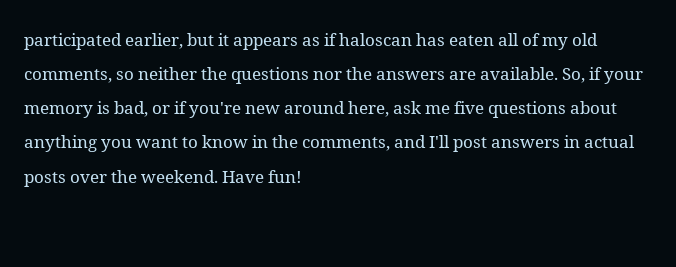participated earlier, but it appears as if haloscan has eaten all of my old comments, so neither the questions nor the answers are available. So, if your memory is bad, or if you're new around here, ask me five questions about anything you want to know in the comments, and I'll post answers in actual posts over the weekend. Have fun!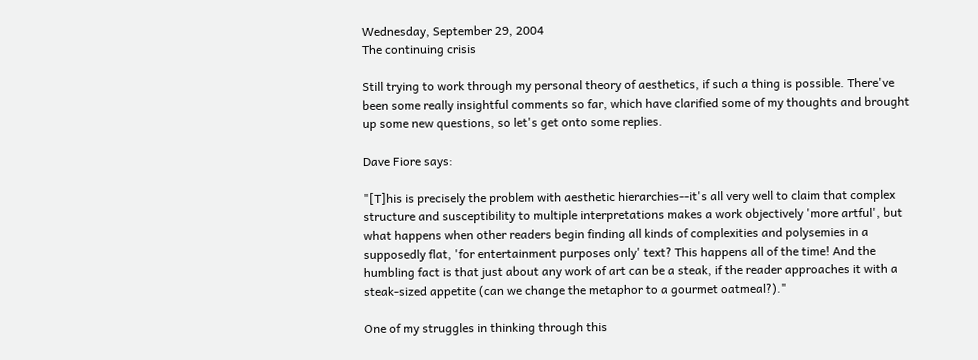Wednesday, September 29, 2004
The continuing crisis

Still trying to work through my personal theory of aesthetics, if such a thing is possible. There've been some really insightful comments so far, which have clarified some of my thoughts and brought up some new questions, so let's get onto some replies.

Dave Fiore says:

"[T]his is precisely the problem with aesthetic hierarchies--it's all very well to claim that complex structure and susceptibility to multiple interpretations makes a work objectively 'more artful', but what happens when other readers begin finding all kinds of complexities and polysemies in a supposedly flat, 'for entertainment purposes only' text? This happens all of the time! And the humbling fact is that just about any work of art can be a steak, if the reader approaches it with a steak-sized appetite (can we change the metaphor to a gourmet oatmeal?)."

One of my struggles in thinking through this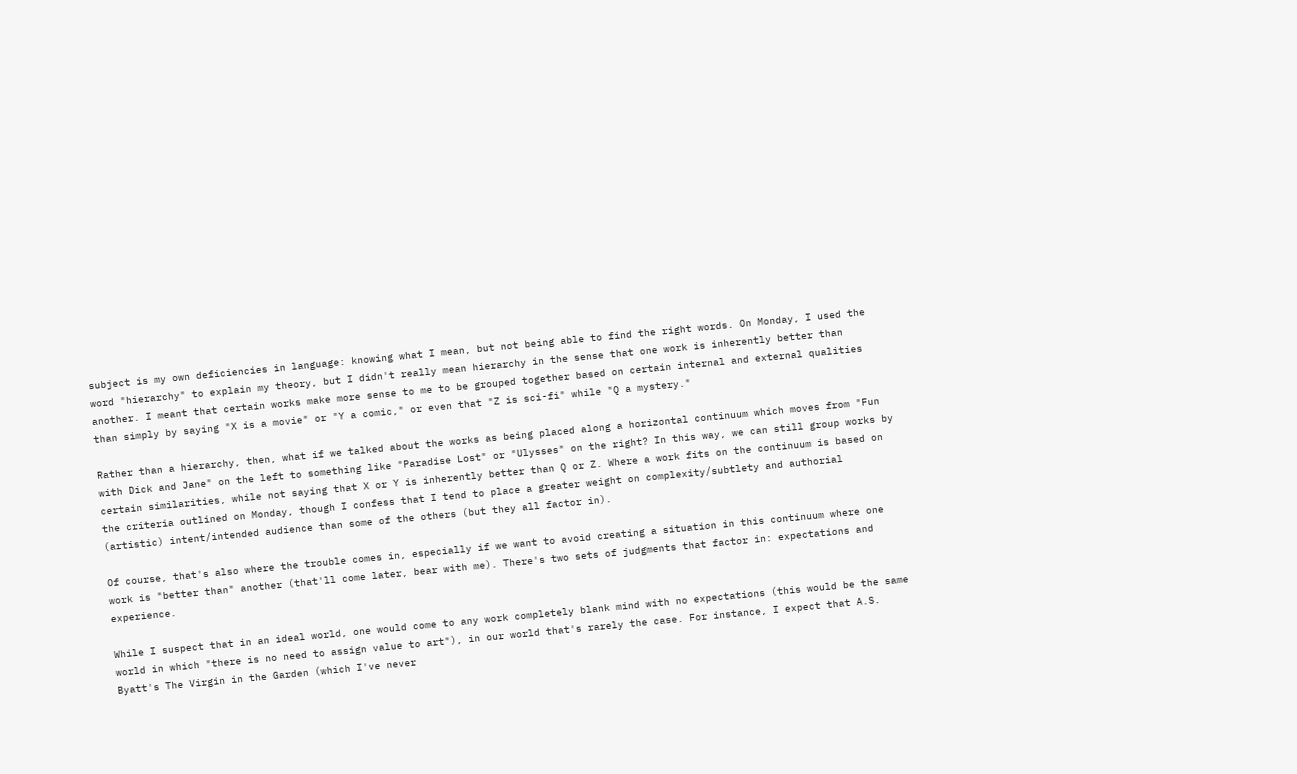subject is my own deficiencies in language: knowing what I mean, but not being able to find the right words. On Monday, I used the word "hierarchy" to explain my theory, but I didn't really mean hierarchy in the sense that one work is inherently better than another. I meant that certain works make more sense to me to be grouped together based on certain internal and external qualities than simply by saying "X is a movie" or "Y a comic," or even that "Z is sci-fi" while "Q a mystery."

Rather than a hierarchy, then, what if we talked about the works as being placed along a horizontal continuum which moves from "Fun with Dick and Jane" on the left to something like "Paradise Lost" or "Ulysses" on the right? In this way, we can still group works by certain similarities, while not saying that X or Y is inherently better than Q or Z. Where a work fits on the continuum is based on the criteria outlined on Monday, though I confess that I tend to place a greater weight on complexity/subtlety and authorial (artistic) intent/intended audience than some of the others (but they all factor in).

Of course, that's also where the trouble comes in, especially if we want to avoid creating a situation in this continuum where one work is "better than" another (that'll come later, bear with me). There's two sets of judgments that factor in: expectations and experience.

While I suspect that in an ideal world, one would come to any work completely blank mind with no expectations (this would be the same world in which "there is no need to assign value to art"), in our world that's rarely the case. For instance, I expect that A.S. Byatt's The Virgin in the Garden (which I've never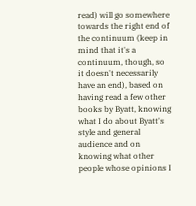read) will go somewhere towards the right end of the continuum (keep in mind that it's a continuum, though, so it doesn't necessarily have an end), based on having read a few other books by Byatt, knowing what I do about Byatt's style and general audience and on knowing what other people whose opinions I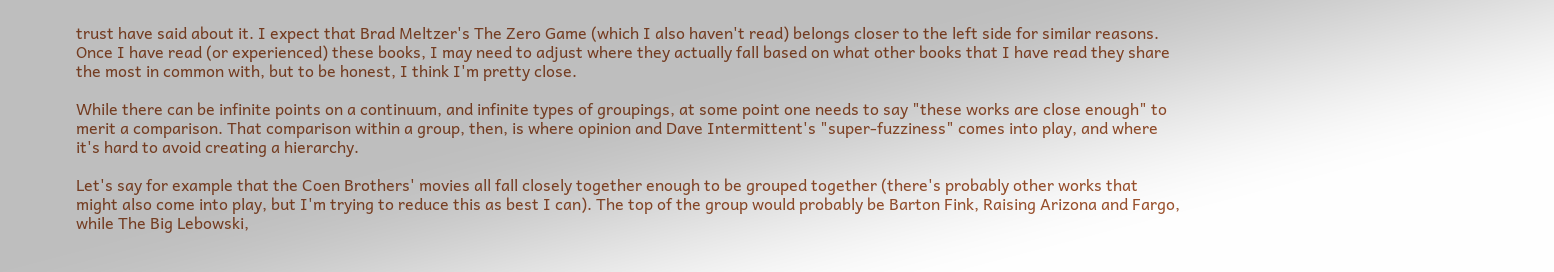trust have said about it. I expect that Brad Meltzer's The Zero Game (which I also haven't read) belongs closer to the left side for similar reasons. Once I have read (or experienced) these books, I may need to adjust where they actually fall based on what other books that I have read they share the most in common with, but to be honest, I think I'm pretty close.

While there can be infinite points on a continuum, and infinite types of groupings, at some point one needs to say "these works are close enough" to merit a comparison. That comparison within a group, then, is where opinion and Dave Intermittent's "super-fuzziness" comes into play, and where it's hard to avoid creating a hierarchy.

Let's say for example that the Coen Brothers' movies all fall closely together enough to be grouped together (there's probably other works that might also come into play, but I'm trying to reduce this as best I can). The top of the group would probably be Barton Fink, Raising Arizona and Fargo, while The Big Lebowski,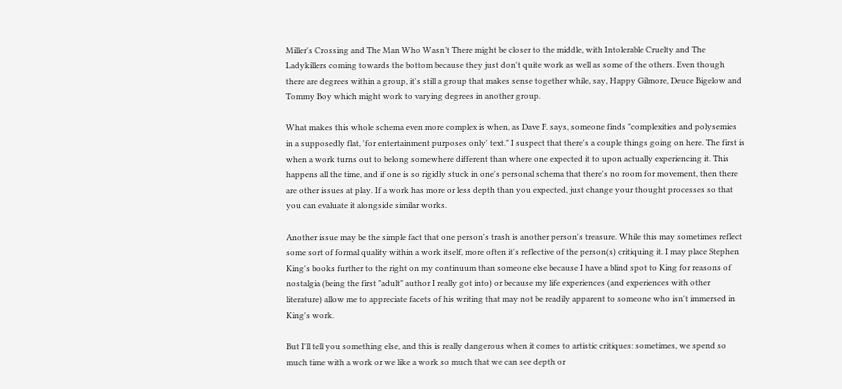Miller's Crossing and The Man Who Wasn’t There might be closer to the middle, with Intolerable Cruelty and The Ladykillers coming towards the bottom because they just don't quite work as well as some of the others. Even though there are degrees within a group, it's still a group that makes sense together while, say, Happy Gilmore, Deuce Bigelow and Tommy Boy which might work to varying degrees in another group.

What makes this whole schema even more complex is when, as Dave F. says, someone finds "complexities and polysemies in a supposedly flat, 'for entertainment purposes only' text." I suspect that there's a couple things going on here. The first is when a work turns out to belong somewhere different than where one expected it to upon actually experiencing it. This happens all the time, and if one is so rigidly stuck in one's personal schema that there's no room for movement, then there are other issues at play. If a work has more or less depth than you expected, just change your thought processes so that you can evaluate it alongside similar works.

Another issue may be the simple fact that one person's trash is another person's treasure. While this may sometimes reflect some sort of formal quality within a work itself, more often it's reflective of the person(s) critiquing it. I may place Stephen King's books further to the right on my continuum than someone else because I have a blind spot to King for reasons of nostalgia (being the first "adult" author I really got into) or because my life experiences (and experiences with other literature) allow me to appreciate facets of his writing that may not be readily apparent to someone who isn't immersed in King's work.

But I'll tell you something else, and this is really dangerous when it comes to artistic critiques: sometimes, we spend so much time with a work or we like a work so much that we can see depth or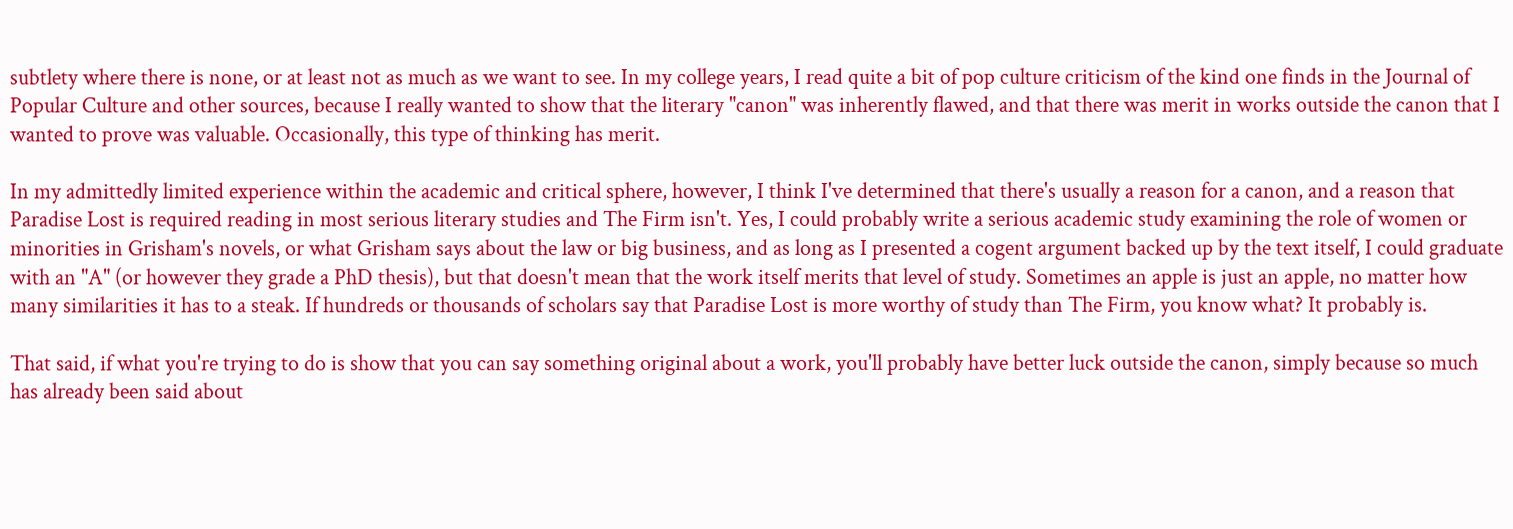subtlety where there is none, or at least not as much as we want to see. In my college years, I read quite a bit of pop culture criticism of the kind one finds in the Journal of Popular Culture and other sources, because I really wanted to show that the literary "canon" was inherently flawed, and that there was merit in works outside the canon that I wanted to prove was valuable. Occasionally, this type of thinking has merit.

In my admittedly limited experience within the academic and critical sphere, however, I think I've determined that there's usually a reason for a canon, and a reason that Paradise Lost is required reading in most serious literary studies and The Firm isn't. Yes, I could probably write a serious academic study examining the role of women or minorities in Grisham's novels, or what Grisham says about the law or big business, and as long as I presented a cogent argument backed up by the text itself, I could graduate with an "A" (or however they grade a PhD thesis), but that doesn't mean that the work itself merits that level of study. Sometimes an apple is just an apple, no matter how many similarities it has to a steak. If hundreds or thousands of scholars say that Paradise Lost is more worthy of study than The Firm, you know what? It probably is.

That said, if what you're trying to do is show that you can say something original about a work, you'll probably have better luck outside the canon, simply because so much has already been said about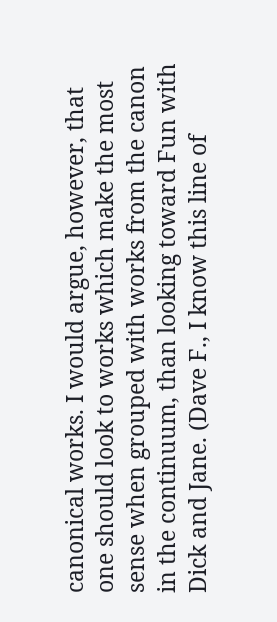canonical works. I would argue, however, that one should look to works which make the most sense when grouped with works from the canon in the continuum, than looking toward Fun with Dick and Jane. (Dave F., I know this line of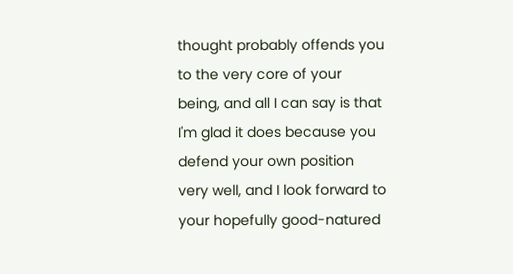thought probably offends you to the very core of your being, and all I can say is that I'm glad it does because you defend your own position very well, and I look forward to your hopefully good-natured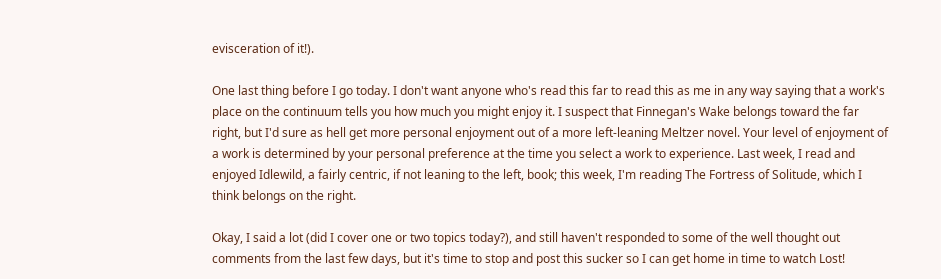evisceration of it!).

One last thing before I go today. I don't want anyone who's read this far to read this as me in any way saying that a work's place on the continuum tells you how much you might enjoy it. I suspect that Finnegan's Wake belongs toward the far right, but I'd sure as hell get more personal enjoyment out of a more left-leaning Meltzer novel. Your level of enjoyment of a work is determined by your personal preference at the time you select a work to experience. Last week, I read and enjoyed Idlewild, a fairly centric, if not leaning to the left, book; this week, I'm reading The Fortress of Solitude, which I think belongs on the right.

Okay, I said a lot (did I cover one or two topics today?), and still haven't responded to some of the well thought out comments from the last few days, but it's time to stop and post this sucker so I can get home in time to watch Lost!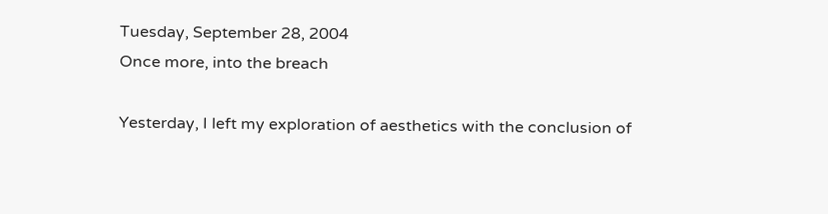Tuesday, September 28, 2004
Once more, into the breach

Yesterday, I left my exploration of aesthetics with the conclusion of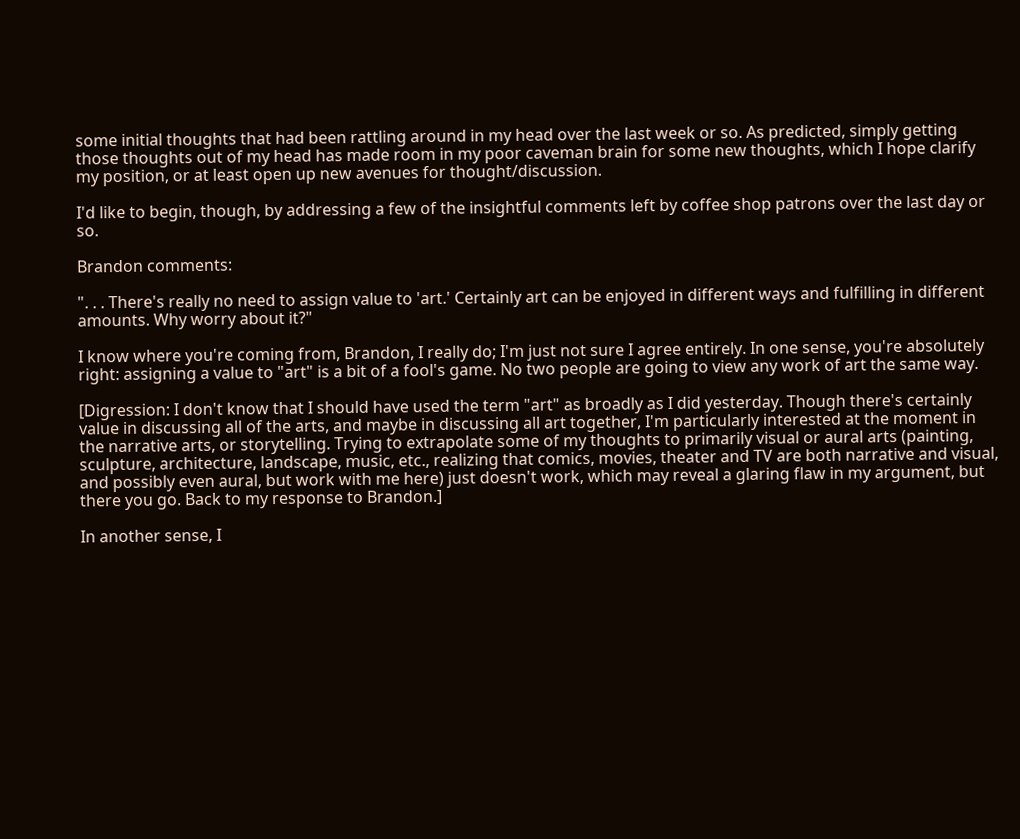some initial thoughts that had been rattling around in my head over the last week or so. As predicted, simply getting those thoughts out of my head has made room in my poor caveman brain for some new thoughts, which I hope clarify my position, or at least open up new avenues for thought/discussion.

I'd like to begin, though, by addressing a few of the insightful comments left by coffee shop patrons over the last day or so.

Brandon comments:

". . . There's really no need to assign value to 'art.' Certainly art can be enjoyed in different ways and fulfilling in different amounts. Why worry about it?"

I know where you're coming from, Brandon, I really do; I'm just not sure I agree entirely. In one sense, you're absolutely right: assigning a value to "art" is a bit of a fool's game. No two people are going to view any work of art the same way.

[Digression: I don't know that I should have used the term "art" as broadly as I did yesterday. Though there's certainly value in discussing all of the arts, and maybe in discussing all art together, I'm particularly interested at the moment in the narrative arts, or storytelling. Trying to extrapolate some of my thoughts to primarily visual or aural arts (painting, sculpture, architecture, landscape, music, etc., realizing that comics, movies, theater and TV are both narrative and visual, and possibly even aural, but work with me here) just doesn't work, which may reveal a glaring flaw in my argument, but there you go. Back to my response to Brandon.]

In another sense, I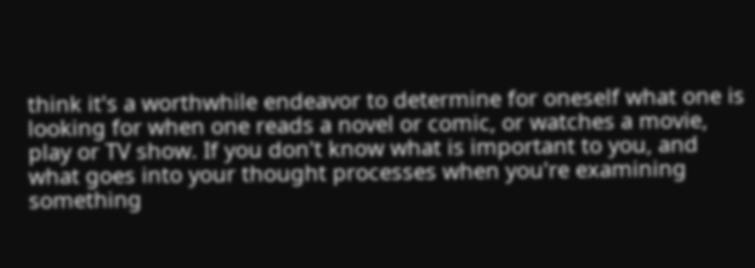think it's a worthwhile endeavor to determine for oneself what one is looking for when one reads a novel or comic, or watches a movie, play or TV show. If you don't know what is important to you, and what goes into your thought processes when you're examining something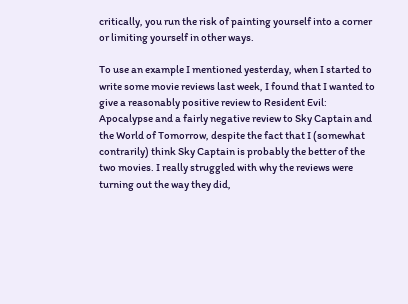critically, you run the risk of painting yourself into a corner or limiting yourself in other ways.

To use an example I mentioned yesterday, when I started to write some movie reviews last week, I found that I wanted to give a reasonably positive review to Resident Evil: Apocalypse and a fairly negative review to Sky Captain and the World of Tomorrow, despite the fact that I (somewhat contrarily) think Sky Captain is probably the better of the two movies. I really struggled with why the reviews were turning out the way they did,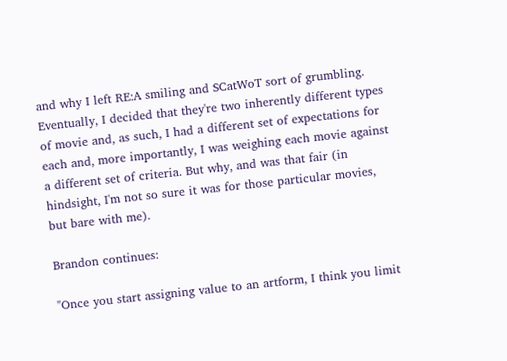and why I left RE:A smiling and SCatWoT sort of grumbling. Eventually, I decided that they're two inherently different types of movie and, as such, I had a different set of expectations for each and, more importantly, I was weighing each movie against a different set of criteria. But why, and was that fair (in hindsight, I'm not so sure it was for those particular movies, but bare with me).

Brandon continues:

"Once you start assigning value to an artform, I think you limit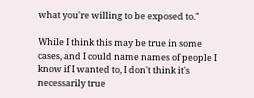what you're willing to be exposed to."

While I think this may be true in some cases, and I could name names of people I know if I wanted to, I don't think it's necessarily true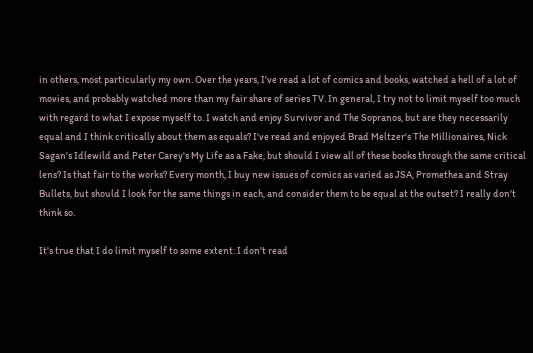in others, most particularly my own. Over the years, I've read a lot of comics and books, watched a hell of a lot of movies, and probably watched more than my fair share of series TV. In general, I try not to limit myself too much with regard to what I expose myself to. I watch and enjoy Survivor and The Sopranos, but are they necessarily equal and I think critically about them as equals? I've read and enjoyed Brad Meltzer's The Millionaires, Nick Sagan's Idlewild and Peter Carey's My Life as a Fake, but should I view all of these books through the same critical lens? Is that fair to the works? Every month, I buy new issues of comics as varied as JSA, Promethea and Stray Bullets, but should I look for the same things in each, and consider them to be equal at the outset? I really don't think so.

It's true that I do limit myself to some extent: I don't read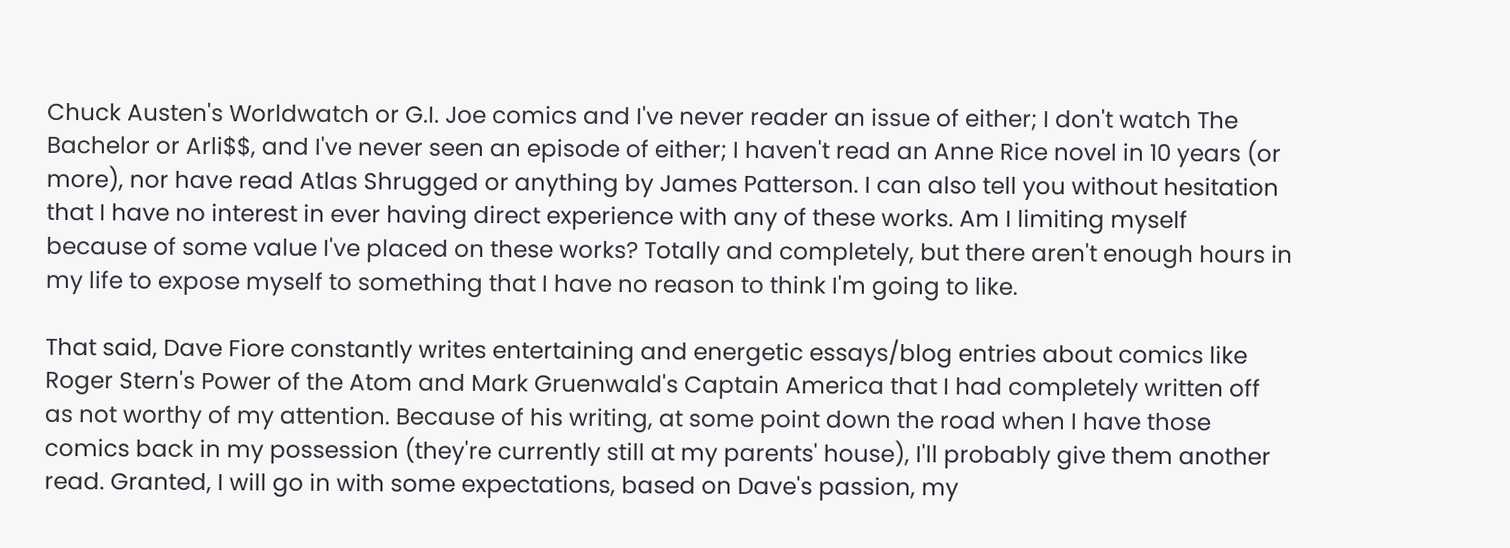Chuck Austen's Worldwatch or G.I. Joe comics and I've never reader an issue of either; I don't watch The Bachelor or Arli$$, and I've never seen an episode of either; I haven't read an Anne Rice novel in 10 years (or more), nor have read Atlas Shrugged or anything by James Patterson. I can also tell you without hesitation that I have no interest in ever having direct experience with any of these works. Am I limiting myself because of some value I've placed on these works? Totally and completely, but there aren't enough hours in my life to expose myself to something that I have no reason to think I'm going to like.

That said, Dave Fiore constantly writes entertaining and energetic essays/blog entries about comics like Roger Stern's Power of the Atom and Mark Gruenwald's Captain America that I had completely written off as not worthy of my attention. Because of his writing, at some point down the road when I have those comics back in my possession (they're currently still at my parents' house), I'll probably give them another read. Granted, I will go in with some expectations, based on Dave's passion, my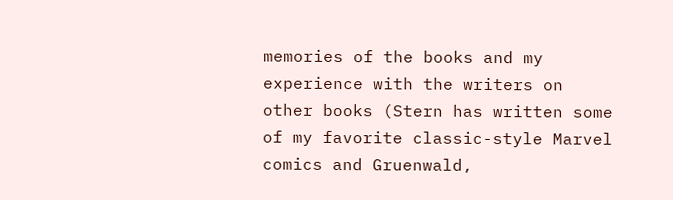memories of the books and my experience with the writers on other books (Stern has written some of my favorite classic-style Marvel comics and Gruenwald,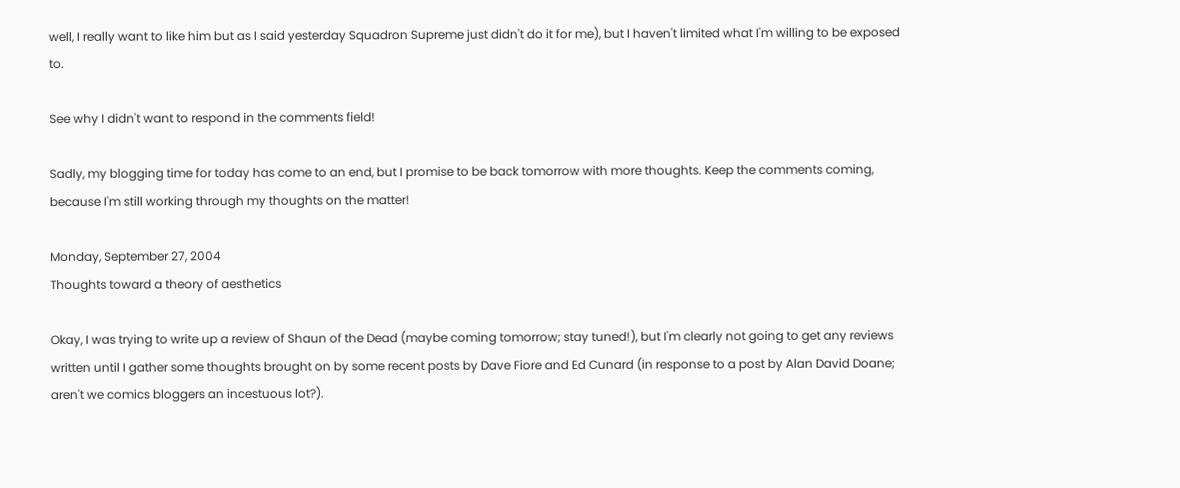well, I really want to like him but as I said yesterday Squadron Supreme just didn't do it for me), but I haven't limited what I'm willing to be exposed to.

See why I didn't want to respond in the comments field!

Sadly, my blogging time for today has come to an end, but I promise to be back tomorrow with more thoughts. Keep the comments coming, because I'm still working through my thoughts on the matter!

Monday, September 27, 2004
Thoughts toward a theory of aesthetics

Okay, I was trying to write up a review of Shaun of the Dead (maybe coming tomorrow; stay tuned!), but I'm clearly not going to get any reviews written until I gather some thoughts brought on by some recent posts by Dave Fiore and Ed Cunard (in response to a post by Alan David Doane; aren't we comics bloggers an incestuous lot?).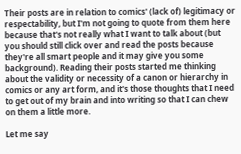Their posts are in relation to comics' (lack of) legitimacy or respectability, but I'm not going to quote from them here because that's not really what I want to talk about (but you should still click over and read the posts because they're all smart people and it may give you some background). Reading their posts started me thinking about the validity or necessity of a canon or hierarchy in comics or any art form, and it's those thoughts that I need to get out of my brain and into writing so that I can chew on them a little more.

Let me say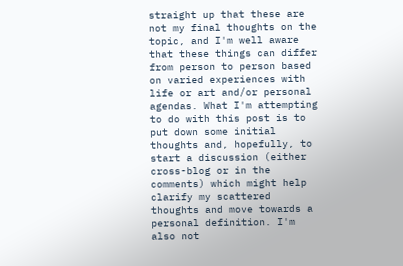straight up that these are not my final thoughts on the topic, and I'm well aware that these things can differ from person to person based on varied experiences with life or art and/or personal agendas. What I'm attempting to do with this post is to put down some initial thoughts and, hopefully, to start a discussion (either cross-blog or in the comments) which might help clarify my scattered thoughts and move towards a personal definition. I'm also not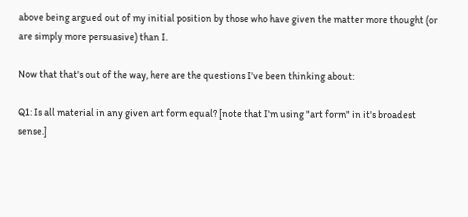above being argued out of my initial position by those who have given the matter more thought (or are simply more persuasive) than I.

Now that that's out of the way, here are the questions I've been thinking about:

Q1: Is all material in any given art form equal? [note that I'm using "art form" in it's broadest sense.]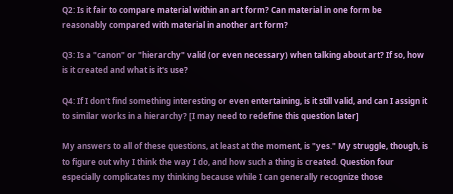Q2: Is it fair to compare material within an art form? Can material in one form be reasonably compared with material in another art form?

Q3: Is a "canon" or "hierarchy" valid (or even necessary) when talking about art? If so, how is it created and what is it's use?

Q4: If I don't find something interesting or even entertaining, is it still valid, and can I assign it to similar works in a hierarchy? [I may need to redefine this question later]

My answers to all of these questions, at least at the moment, is "yes." My struggle, though, is to figure out why I think the way I do, and how such a thing is created. Question four especially complicates my thinking because while I can generally recognize those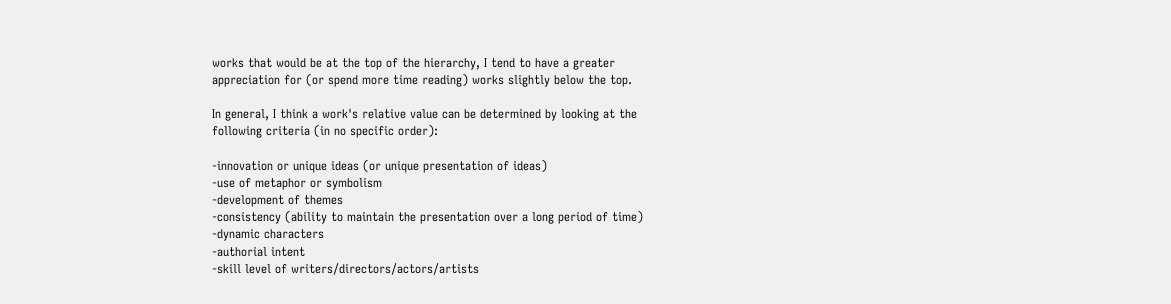works that would be at the top of the hierarchy, I tend to have a greater appreciation for (or spend more time reading) works slightly below the top.

In general, I think a work's relative value can be determined by looking at the following criteria (in no specific order):

-innovation or unique ideas (or unique presentation of ideas)
-use of metaphor or symbolism
-development of themes
-consistency (ability to maintain the presentation over a long period of time)
-dynamic characters
-authorial intent
-skill level of writers/directors/actors/artists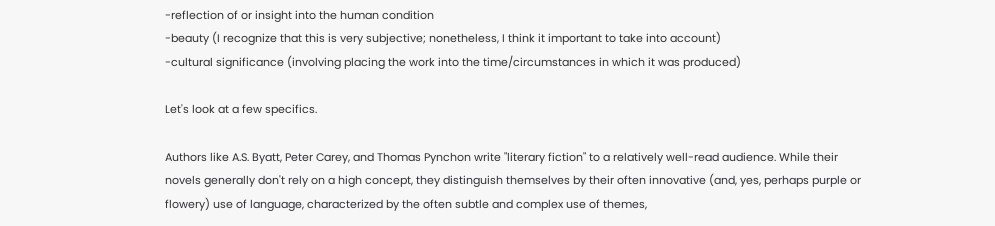-reflection of or insight into the human condition
-beauty (I recognize that this is very subjective; nonetheless, I think it important to take into account)
-cultural significance (involving placing the work into the time/circumstances in which it was produced)

Let's look at a few specifics.

Authors like A.S. Byatt, Peter Carey, and Thomas Pynchon write "literary fiction" to a relatively well-read audience. While their novels generally don't rely on a high concept, they distinguish themselves by their often innovative (and, yes, perhaps purple or flowery) use of language, characterized by the often subtle and complex use of themes,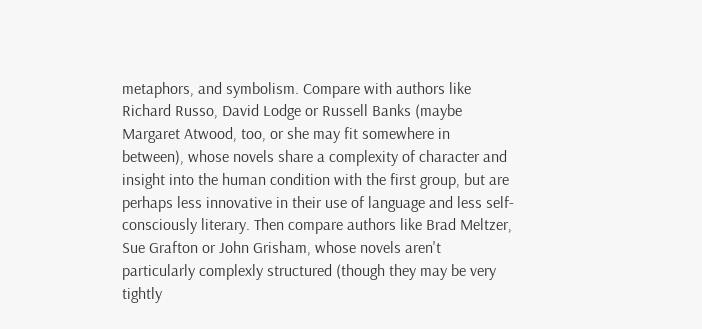metaphors, and symbolism. Compare with authors like Richard Russo, David Lodge or Russell Banks (maybe Margaret Atwood, too, or she may fit somewhere in between), whose novels share a complexity of character and insight into the human condition with the first group, but are perhaps less innovative in their use of language and less self-consciously literary. Then compare authors like Brad Meltzer, Sue Grafton or John Grisham, whose novels aren't particularly complexly structured (though they may be very tightly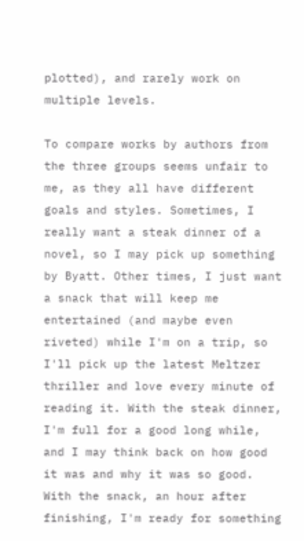plotted), and rarely work on multiple levels.

To compare works by authors from the three groups seems unfair to me, as they all have different goals and styles. Sometimes, I really want a steak dinner of a novel, so I may pick up something by Byatt. Other times, I just want a snack that will keep me entertained (and maybe even riveted) while I'm on a trip, so I'll pick up the latest Meltzer thriller and love every minute of reading it. With the steak dinner, I'm full for a good long while, and I may think back on how good it was and why it was so good. With the snack, an hour after finishing, I'm ready for something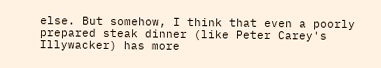else. But somehow, I think that even a poorly prepared steak dinner (like Peter Carey's Illywacker) has more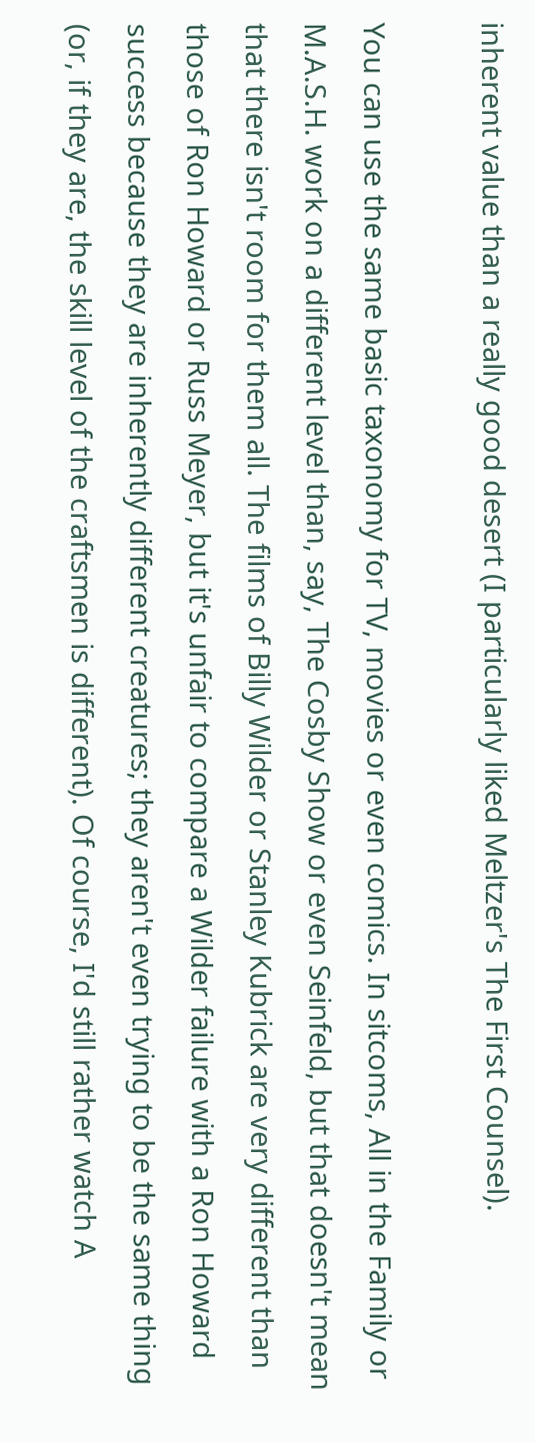inherent value than a really good desert (I particularly liked Meltzer's The First Counsel).

You can use the same basic taxonomy for TV, movies or even comics. In sitcoms, All in the Family or M.A.S.H. work on a different level than, say, The Cosby Show or even Seinfeld, but that doesn't mean that there isn't room for them all. The films of Billy Wilder or Stanley Kubrick are very different than those of Ron Howard or Russ Meyer, but it's unfair to compare a Wilder failure with a Ron Howard success because they are inherently different creatures; they aren't even trying to be the same thing (or, if they are, the skill level of the craftsmen is different). Of course, I'd still rather watch A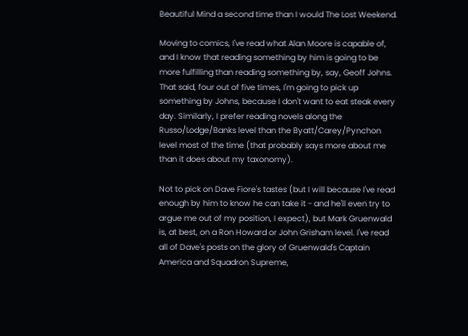Beautiful Mind a second time than I would The Lost Weekend.

Moving to comics, I've read what Alan Moore is capable of, and I know that reading something by him is going to be more fulfilling than reading something by, say, Geoff Johns. That said, four out of five times, I'm going to pick up something by Johns, because I don't want to eat steak every day. Similarly, I prefer reading novels along the Russo/Lodge/Banks level than the Byatt/Carey/Pynchon level most of the time (that probably says more about me than it does about my taxonomy).

Not to pick on Dave Fiore's tastes (but I will because I've read enough by him to know he can take it - and he'll even try to argue me out of my position, I expect), but Mark Gruenwald is, at best, on a Ron Howard or John Grisham level. I've read all of Dave's posts on the glory of Gruenwald's Captain America and Squadron Supreme,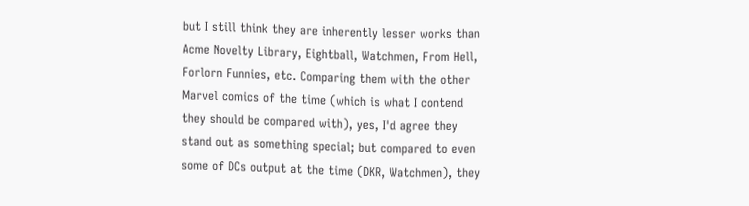but I still think they are inherently lesser works than Acme Novelty Library, Eightball, Watchmen, From Hell, Forlorn Funnies, etc. Comparing them with the other Marvel comics of the time (which is what I contend they should be compared with), yes, I'd agree they stand out as something special; but compared to even some of DCs output at the time (DKR, Watchmen), they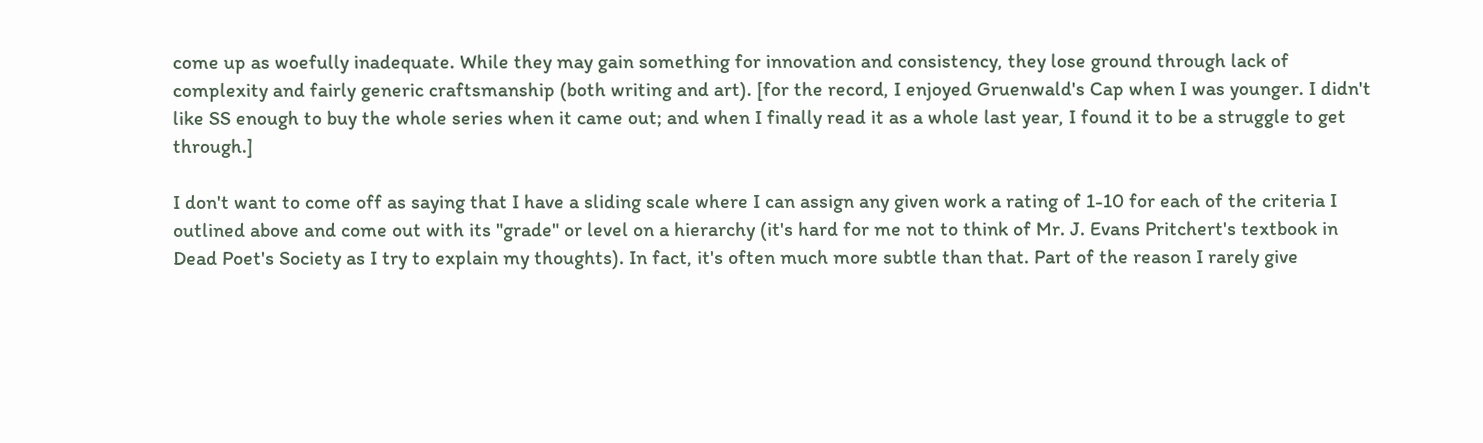come up as woefully inadequate. While they may gain something for innovation and consistency, they lose ground through lack of complexity and fairly generic craftsmanship (both writing and art). [for the record, I enjoyed Gruenwald's Cap when I was younger. I didn't like SS enough to buy the whole series when it came out; and when I finally read it as a whole last year, I found it to be a struggle to get through.]

I don't want to come off as saying that I have a sliding scale where I can assign any given work a rating of 1-10 for each of the criteria I outlined above and come out with its "grade" or level on a hierarchy (it's hard for me not to think of Mr. J. Evans Pritchert's textbook in Dead Poet's Society as I try to explain my thoughts). In fact, it's often much more subtle than that. Part of the reason I rarely give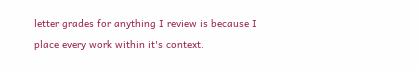letter grades for anything I review is because I place every work within it's context.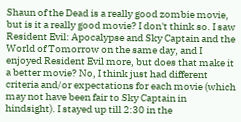Shaun of the Dead is a really good zombie movie, but is it a really good movie? I don't think so. I saw Resident Evil: Apocalypse and Sky Captain and the World of Tomorrow on the same day, and I enjoyed Resident Evil more, but does that make it a better movie? No, I think just had different criteria and/or expectations for each movie (which may not have been fair to Sky Captain in hindsight). I stayed up till 2:30 in the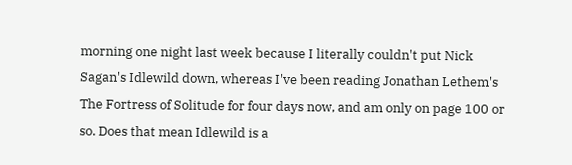morning one night last week because I literally couldn't put Nick Sagan's Idlewild down, whereas I've been reading Jonathan Lethem's The Fortress of Solitude for four days now, and am only on page 100 or so. Does that mean Idlewild is a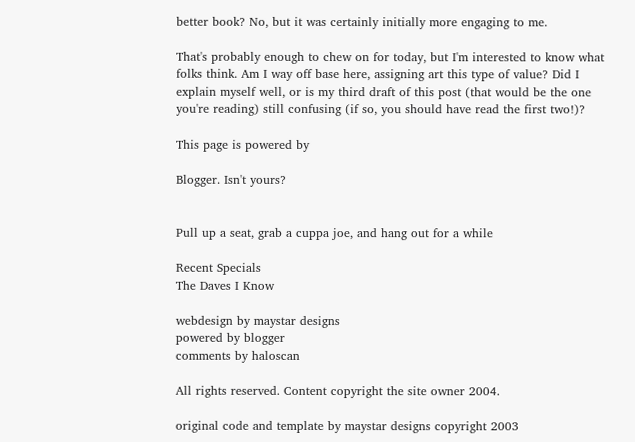better book? No, but it was certainly initially more engaging to me.

That's probably enough to chew on for today, but I'm interested to know what folks think. Am I way off base here, assigning art this type of value? Did I explain myself well, or is my third draft of this post (that would be the one you're reading) still confusing (if so, you should have read the first two!)?

This page is powered by

Blogger. Isn't yours?


Pull up a seat, grab a cuppa joe, and hang out for a while

Recent Specials
The Daves I Know

webdesign by maystar designs
powered by blogger
comments by haloscan

All rights reserved. Content copyright the site owner 2004.

original code and template by maystar designs copyright 2003